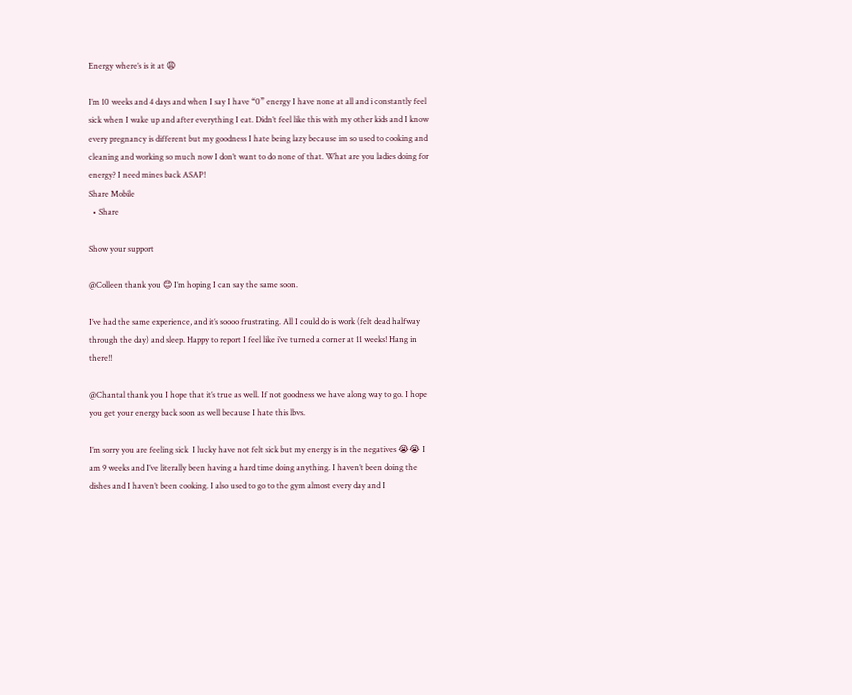Energy where’s is it at 😩

I’m 10 weeks and 4 days and when I say I have “0” energy I have none at all and i constantly feel sick when I wake up and after everything I eat. Didn’t feel like this with my other kids and I know every pregnancy is different but my goodness I hate being lazy because im so used to cooking and cleaning and working so much now I don’t want to do none of that. What are you ladies doing for energy? I need mines back ASAP!
Share Mobile
  • Share

Show your support

@Colleen thank you 😊 I’m hoping I can say the same soon.

I’ve had the same experience, and it’s soooo frustrating. All I could do is work (felt dead halfway through the day) and sleep. Happy to report I feel like i’ve turned a corner at 11 weeks! Hang in there!!

@Chantal thank you I hope that it’s true as well. If not goodness we have along way to go. I hope you get your energy back soon as well because I hate this lbvs.

I’m sorry you are feeling sick  I lucky have not felt sick but my energy is in the negatives 😭😭 I am 9 weeks and I’ve literally been having a hard time doing anything. I haven’t been doing the dishes and I haven’t been cooking. I also used to go to the gym almost every day and I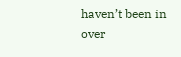haven’t been in over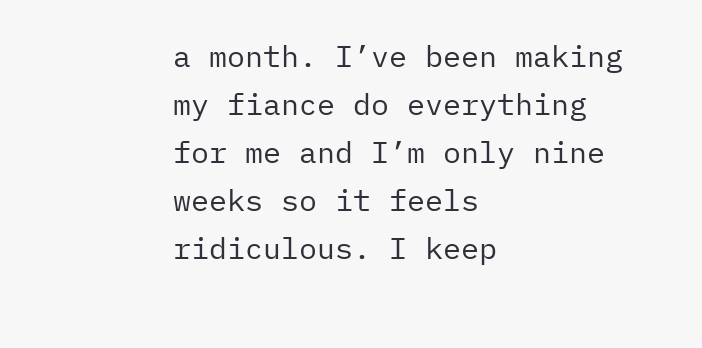a month. I’ve been making my fiance do everything for me and I’m only nine weeks so it feels ridiculous. I keep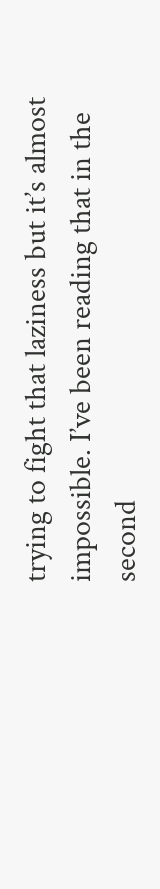trying to fight that laziness but it’s almost impossible. I’ve been reading that in the second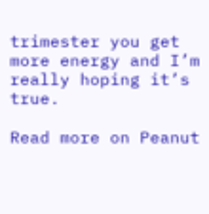trimester you get more energy and I’m really hoping it’s true.

Read more on Peanut